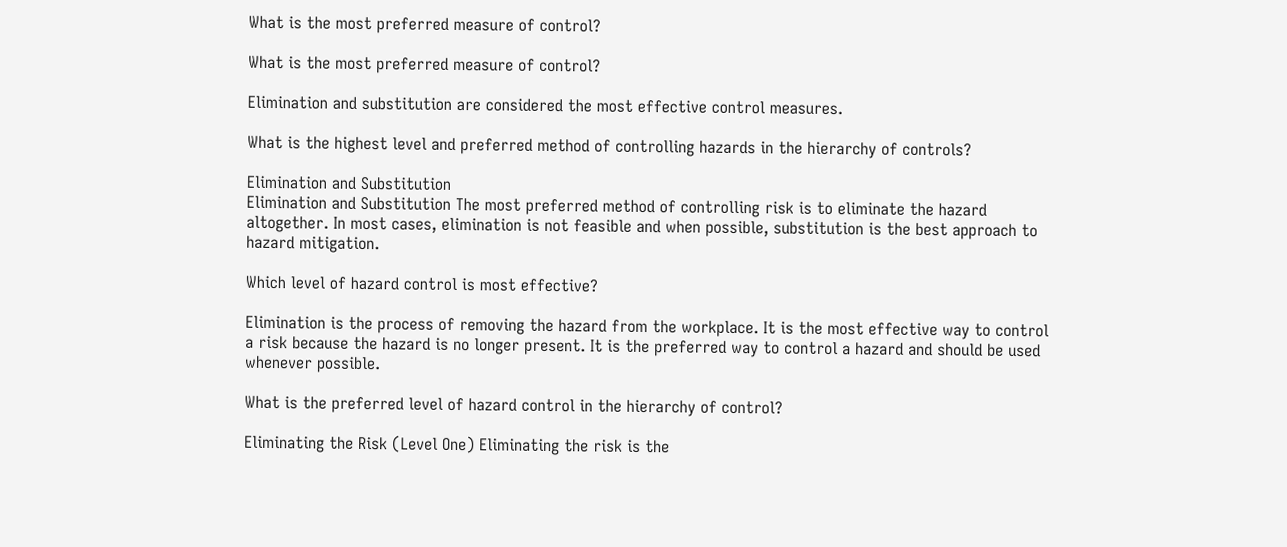What is the most preferred measure of control?

What is the most preferred measure of control?

Elimination and substitution are considered the most effective control measures.

What is the highest level and preferred method of controlling hazards in the hierarchy of controls?

Elimination and Substitution
Elimination and Substitution The most preferred method of controlling risk is to eliminate the hazard altogether. In most cases, elimination is not feasible and when possible, substitution is the best approach to hazard mitigation.

Which level of hazard control is most effective?

Elimination is the process of removing the hazard from the workplace. It is the most effective way to control a risk because the hazard is no longer present. It is the preferred way to control a hazard and should be used whenever possible.

What is the preferred level of hazard control in the hierarchy of control?

Eliminating the Risk (Level One) Eliminating the risk is the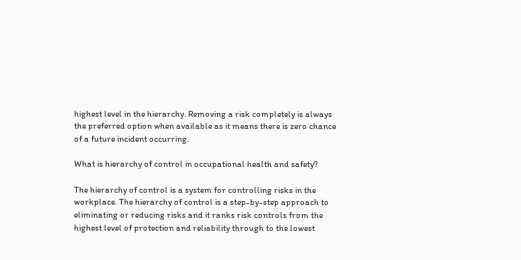highest level in the hierarchy. Removing a risk completely is always the preferred option when available as it means there is zero chance of a future incident occurring.

What is hierarchy of control in occupational health and safety?

The hierarchy of control is a system for controlling risks in the workplace. The hierarchy of control is a step-by-step approach to eliminating or reducing risks and it ranks risk controls from the highest level of protection and reliability through to the lowest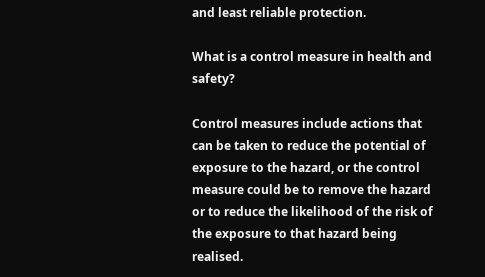and least reliable protection.

What is a control measure in health and safety?

Control measures include actions that can be taken to reduce the potential of exposure to the hazard, or the control measure could be to remove the hazard or to reduce the likelihood of the risk of the exposure to that hazard being realised.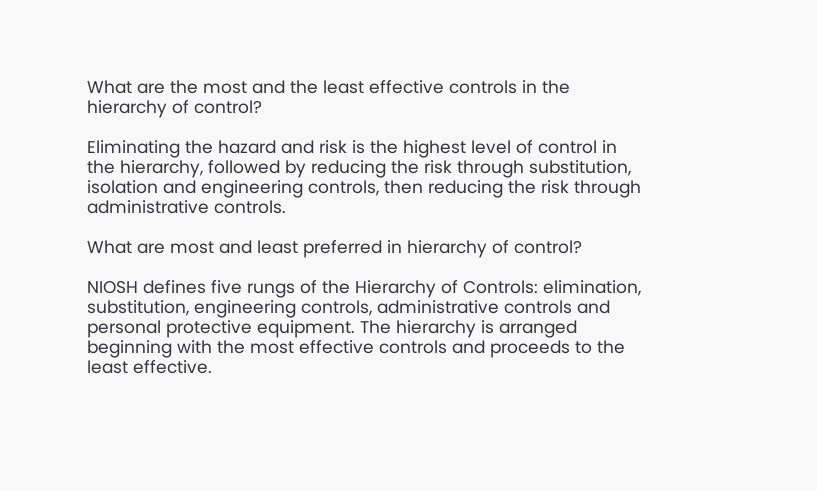What are the most and the least effective controls in the hierarchy of control?

Eliminating the hazard and risk is the highest level of control in the hierarchy, followed by reducing the risk through substitution, isolation and engineering controls, then reducing the risk through administrative controls.

What are most and least preferred in hierarchy of control?

NIOSH defines five rungs of the Hierarchy of Controls: elimination, substitution, engineering controls, administrative controls and personal protective equipment. The hierarchy is arranged beginning with the most effective controls and proceeds to the least effective.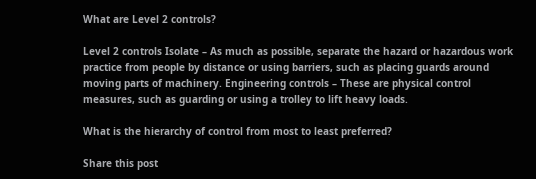What are Level 2 controls?

Level 2 controls Isolate – As much as possible, separate the hazard or hazardous work practice from people by distance or using barriers, such as placing guards around moving parts of machinery. Engineering controls – These are physical control measures, such as guarding or using a trolley to lift heavy loads.

What is the hierarchy of control from most to least preferred?

Share this post